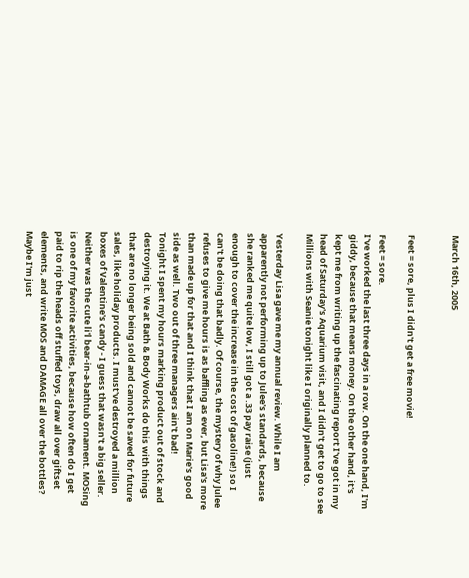March 16th, 2005


Feet = sore, plus I didn't get a free movie!

Feet = sore.
I've worked the last three days in a row. On the one hand, I'm giddy, because that means money. On the other hand, it's kept me from writing up the fascinating report I've got in my head of Saturday's Aquarium visit, and I didn't get to go to see Millions with Seanie tonight like I originally planned to.

Yesterday Lisa gave me my annual review. While I am apparently not performing up to Julee's standards, because she ranked me quite low, I still got a .33 pay raise (just enough to cover the increase in the cost of gasoline!) so I can't be doing that badly. Of course, the mystery of why Julee refuses to give me hours is as baffling as ever, but Lisa's more than made up for that and I think that I am on Marie's good side as well. Two out of three managers ain't bad!
Tonight I spent my hours marking product out of stock and destroying it. We at Bath & Body Works do this with things that are no longer being sold and cannot be saved for future sales, like holiday products. I must've destroyed a million boxes of Valentine's candy - I guess that wasn't a big seller. Neither was the cute li'l bear-in-a-bathtub ornament. MOSing is one of my favorite activities, because how often do I get paid to rip the heads off stuffed toys, draw all over giftset elements, and write MOS and DAMAGE all over the bottles? Maybe I'm just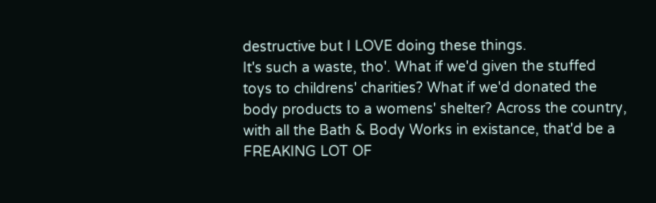destructive but I LOVE doing these things.
It's such a waste, tho'. What if we'd given the stuffed toys to childrens' charities? What if we'd donated the body products to a womens' shelter? Across the country, with all the Bath & Body Works in existance, that'd be a FREAKING LOT OF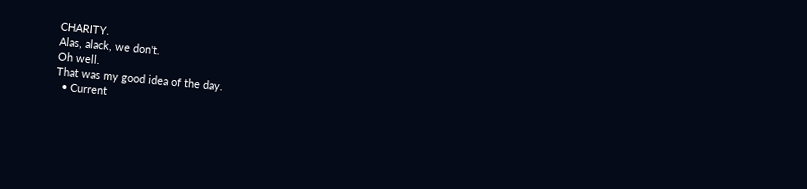CHARITY.
Alas, alack, we don't.
Oh well.
That was my good idea of the day.
  • Current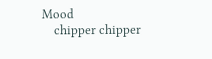Mood
    chipper chipper